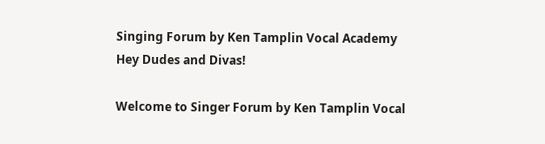Singing Forum by Ken Tamplin Vocal Academy
Hey Dudes and Divas!

Welcome to Singer Forum by Ken Tamplin Vocal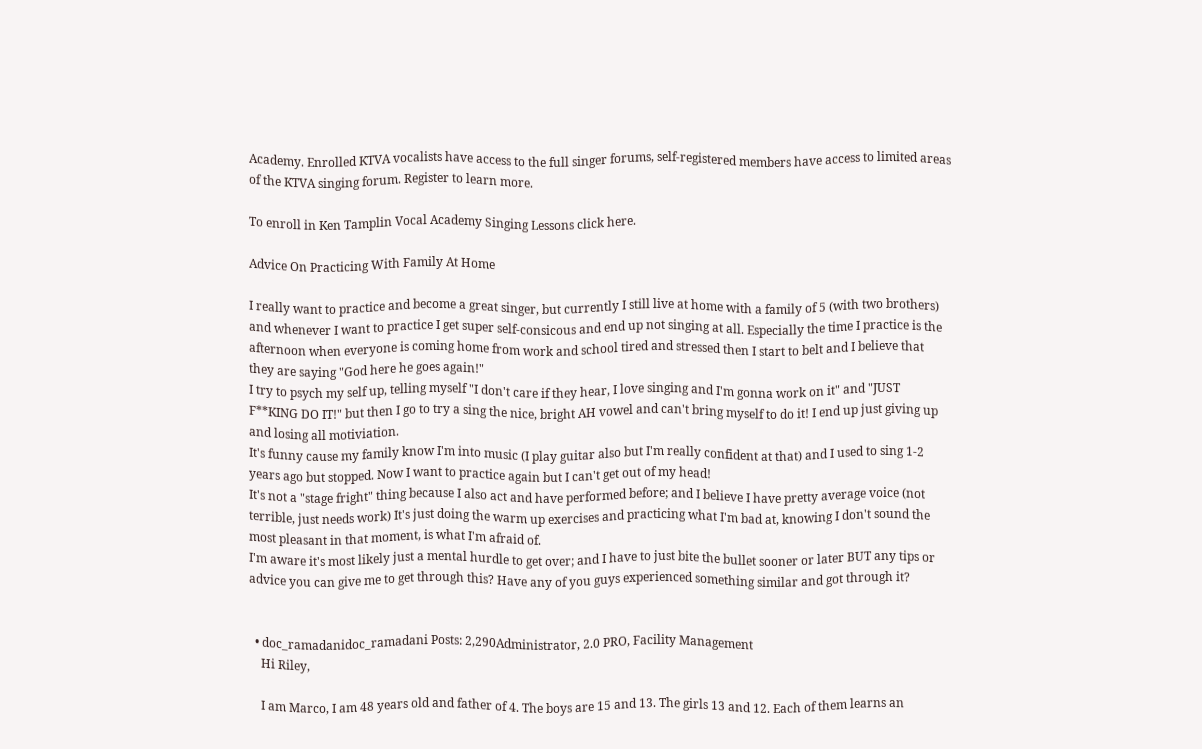Academy. Enrolled KTVA vocalists have access to the full singer forums, self-registered members have access to limited areas of the KTVA singing forum. Register to learn more.

To enroll in Ken Tamplin Vocal Academy Singing Lessons click here.

Advice On Practicing With Family At Home

I really want to practice and become a great singer, but currently I still live at home with a family of 5 (with two brothers) and whenever I want to practice I get super self-consicous and end up not singing at all. Especially the time I practice is the afternoon when everyone is coming home from work and school tired and stressed then I start to belt and I believe that they are saying "God here he goes again!"
I try to psych my self up, telling myself "I don't care if they hear, I love singing and I'm gonna work on it" and "JUST F**KING DO IT!" but then I go to try a sing the nice, bright AH vowel and can't bring myself to do it! I end up just giving up and losing all motiviation.
It's funny cause my family know I'm into music (I play guitar also but I'm really confident at that) and I used to sing 1-2 years ago but stopped. Now I want to practice again but I can't get out of my head!
It's not a "stage fright" thing because I also act and have performed before; and I believe I have pretty average voice (not terrible, just needs work) It's just doing the warm up exercises and practicing what I'm bad at, knowing I don't sound the most pleasant in that moment, is what I'm afraid of.
I'm aware it's most likely just a mental hurdle to get over; and I have to just bite the bullet sooner or later BUT any tips or advice you can give me to get through this? Have any of you guys experienced something similar and got through it?


  • doc_ramadanidoc_ramadani Posts: 2,290Administrator, 2.0 PRO, Facility Management
    Hi Riley,

    I am Marco, I am 48 years old and father of 4. The boys are 15 and 13. The girls 13 and 12. Each of them learns an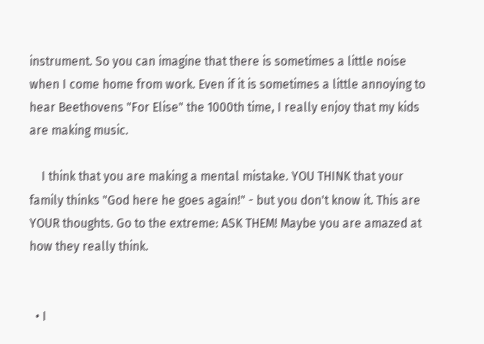instrument. So you can imagine that there is sometimes a little noise when I come home from work. Even if it is sometimes a little annoying to hear Beethovens "For Elise" the 1000th time, I really enjoy that my kids are making music.

    I think that you are making a mental mistake. YOU THINK that your family thinks "God here he goes again!" - but you don't know it. This are YOUR thoughts. Go to the extreme: ASK THEM! Maybe you are amazed at how they really think.


  • I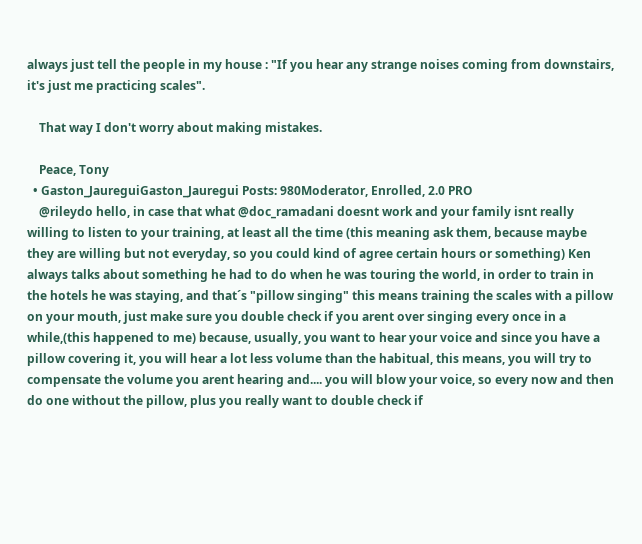always just tell the people in my house : "If you hear any strange noises coming from downstairs, it's just me practicing scales".

    That way I don't worry about making mistakes.

    Peace, Tony
  • Gaston_JaureguiGaston_Jauregui Posts: 980Moderator, Enrolled, 2.0 PRO
    @rileydo hello, in case that what @doc_ramadani doesnt work and your family isnt really willing to listen to your training, at least all the time (this meaning ask them, because maybe they are willing but not everyday, so you could kind of agree certain hours or something) Ken always talks about something he had to do when he was touring the world, in order to train in the hotels he was staying, and that´s "pillow singing" this means training the scales with a pillow on your mouth, just make sure you double check if you arent over singing every once in a while,(this happened to me) because, usually, you want to hear your voice and since you have a pillow covering it, you will hear a lot less volume than the habitual, this means, you will try to compensate the volume you arent hearing and.... you will blow your voice, so every now and then do one without the pillow, plus you really want to double check if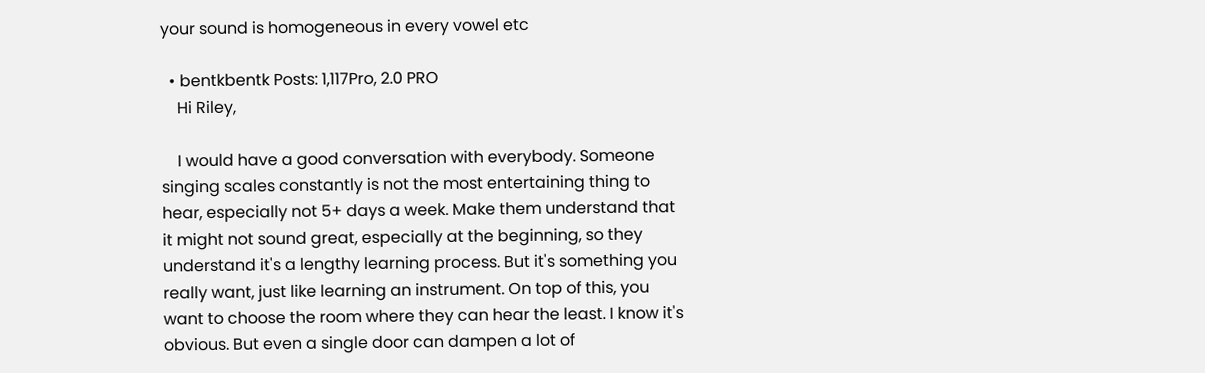your sound is homogeneous in every vowel etc

  • bentkbentk Posts: 1,117Pro, 2.0 PRO
    Hi Riley,

    I would have a good conversation with everybody. Someone singing scales constantly is not the most entertaining thing to hear, especially not 5+ days a week. Make them understand that it might not sound great, especially at the beginning, so they understand it's a lengthy learning process. But it's something you really want, just like learning an instrument. On top of this, you want to choose the room where they can hear the least. I know it's obvious. But even a single door can dampen a lot of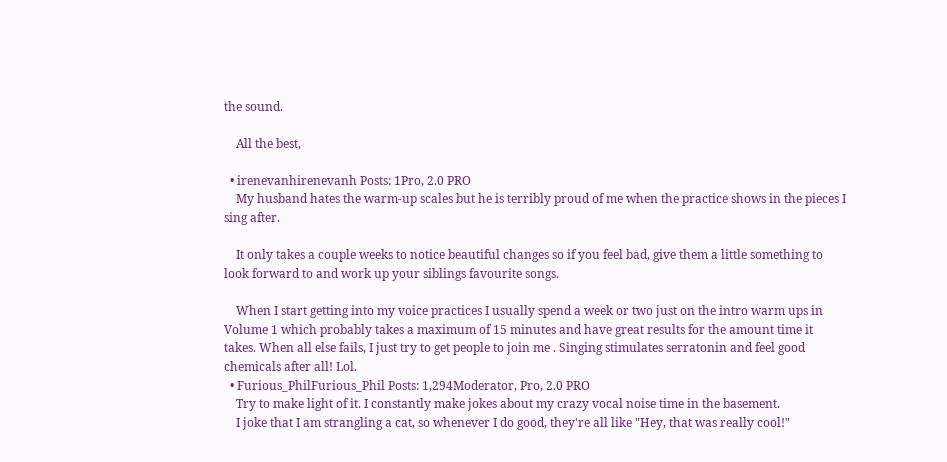the sound.

    All the best,

  • irenevanhirenevanh Posts: 1Pro, 2.0 PRO
    My husband hates the warm-up scales but he is terribly proud of me when the practice shows in the pieces I sing after.

    It only takes a couple weeks to notice beautiful changes so if you feel bad, give them a little something to look forward to and work up your siblings favourite songs.

    When I start getting into my voice practices I usually spend a week or two just on the intro warm ups in Volume 1 which probably takes a maximum of 15 minutes and have great results for the amount time it takes. When all else fails, I just try to get people to join me . Singing stimulates serratonin and feel good chemicals after all! Lol.
  • Furious_PhilFurious_Phil Posts: 1,294Moderator, Pro, 2.0 PRO
    Try to make light of it. I constantly make jokes about my crazy vocal noise time in the basement.
    I joke that I am strangling a cat, so whenever I do good, they're all like "Hey, that was really cool!"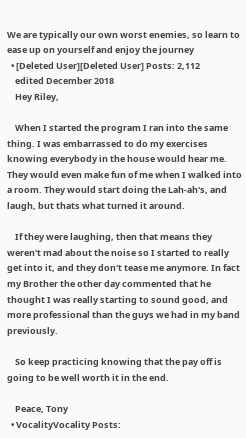We are typically our own worst enemies, so learn to ease up on yourself and enjoy the journey
  • [Deleted User][Deleted User] Posts: 2,112
    edited December 2018
    Hey Riley,

    When I started the program I ran into the same thing. I was embarrassed to do my exercises knowing everybody in the house would hear me. They would even make fun of me when I walked into a room. They would start doing the Lah-ah's, and laugh, but thats what turned it around.

    If they were laughing, then that means they weren't mad about the noise so I started to really get into it, and they don't tease me anymore. In fact my Brother the other day commented that he thought I was really starting to sound good, and more professional than the guys we had in my band previously.

    So keep practicing knowing that the pay off is going to be well worth it in the end.

    Peace, Tony
  • VocalityVocality Posts: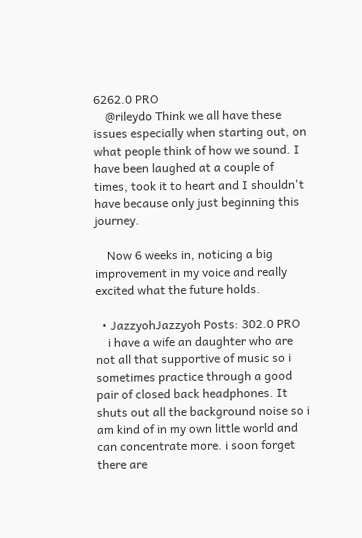6262.0 PRO
    @rileydo Think we all have these issues especially when starting out, on what people think of how we sound. I have been laughed at a couple of times, took it to heart and I shouldn't have because only just beginning this journey.

    Now 6 weeks in, noticing a big improvement in my voice and really excited what the future holds.

  • JazzyohJazzyoh Posts: 302.0 PRO
    i have a wife an daughter who are not all that supportive of music so i sometimes practice through a good pair of closed back headphones. It shuts out all the background noise so i am kind of in my own little world and can concentrate more. i soon forget there are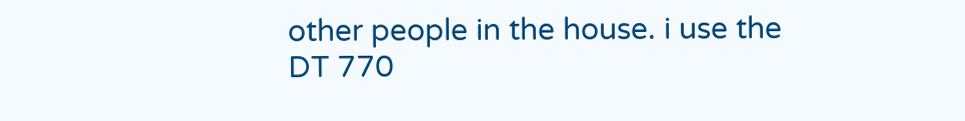other people in the house. i use the DT 770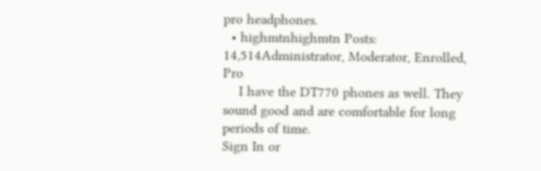pro headphones.
  • highmtnhighmtn Posts: 14,514Administrator, Moderator, Enrolled, Pro
    I have the DT770 phones as well. They sound good and are comfortable for long periods of time.
Sign In or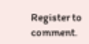Register to comment.